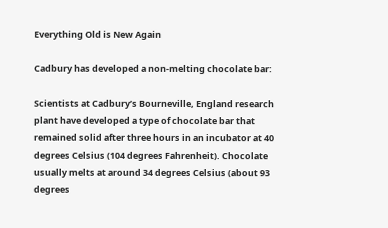Everything Old is New Again

Cadbury has developed a non-melting chocolate bar:

Scientists at Cadbury’s Bourneville, England research plant have developed a type of chocolate bar that remained solid after three hours in an incubator at 40 degrees Celsius (104 degrees Fahrenheit). Chocolate usually melts at around 34 degrees Celsius (about 93 degrees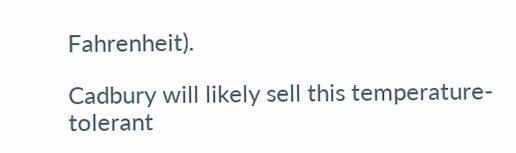Fahrenheit).

Cadbury will likely sell this temperature-tolerant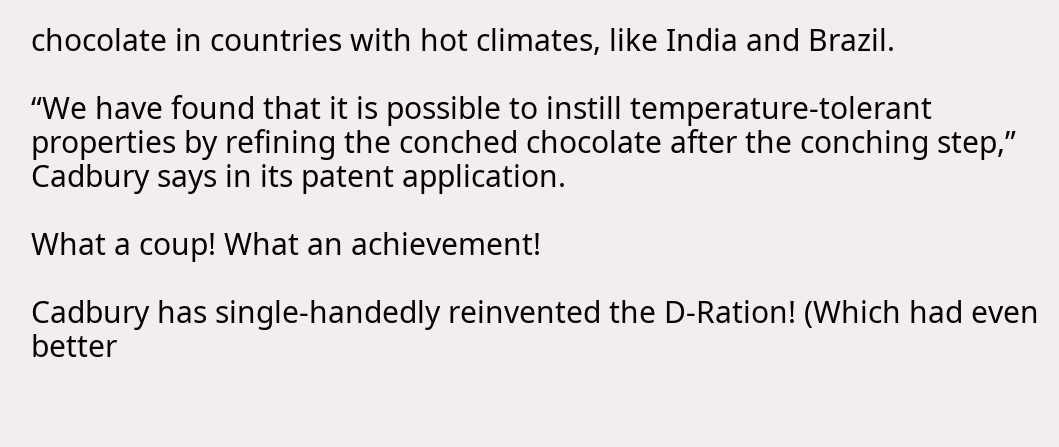chocolate in countries with hot climates, like India and Brazil.

“We have found that it is possible to instill temperature-tolerant properties by refining the conched chocolate after the conching step,” Cadbury says in its patent application.

What a coup! What an achievement!

Cadbury has single-handedly reinvented the D-Ration! (Which had even better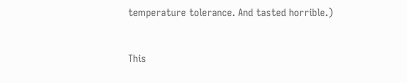temperature tolerance. And tasted horrible.)

This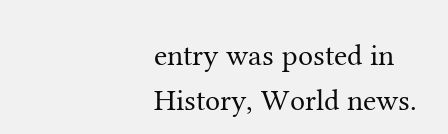entry was posted in History, World news.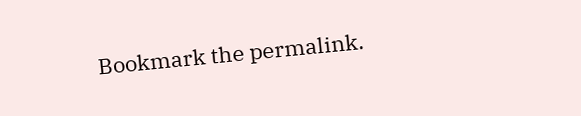Bookmark the permalink.